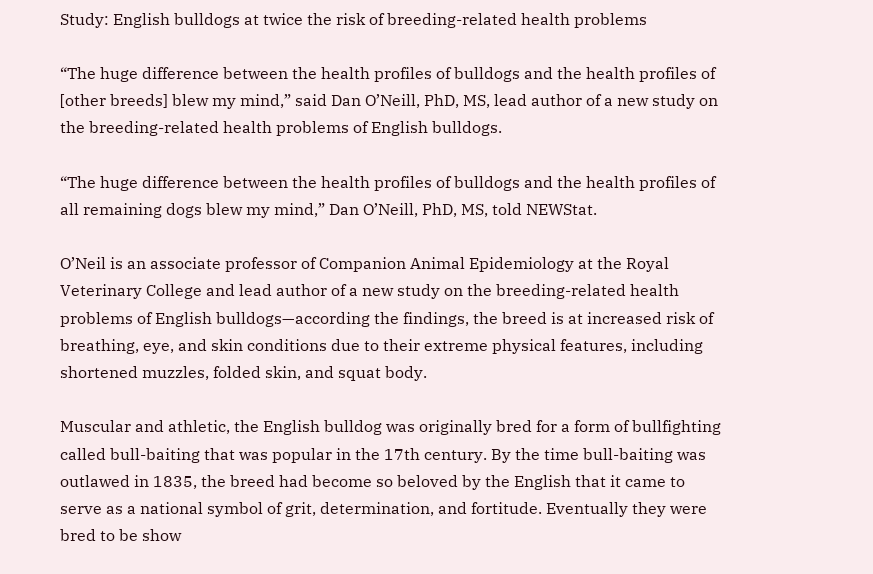Study: English bulldogs at twice the risk of breeding-related health problems

“The huge difference between the health profiles of bulldogs and the health profiles of [other breeds] blew my mind,” said Dan O’Neill, PhD, MS, lead author of a new study on the breeding-related health problems of English bulldogs.

“The huge difference between the health profiles of bulldogs and the health profiles of all remaining dogs blew my mind,” Dan O’Neill, PhD, MS, told NEWStat.

O’Neil is an associate professor of Companion Animal Epidemiology at the Royal Veterinary College and lead author of a new study on the breeding-related health problems of English bulldogs—according the findings, the breed is at increased risk of breathing, eye, and skin conditions due to their extreme physical features, including shortened muzzles, folded skin, and squat body.

Muscular and athletic, the English bulldog was originally bred for a form of bullfighting called bull-baiting that was popular in the 17th century. By the time bull-baiting was outlawed in 1835, the breed had become so beloved by the English that it came to serve as a national symbol of grit, determination, and fortitude. Eventually they were bred to be show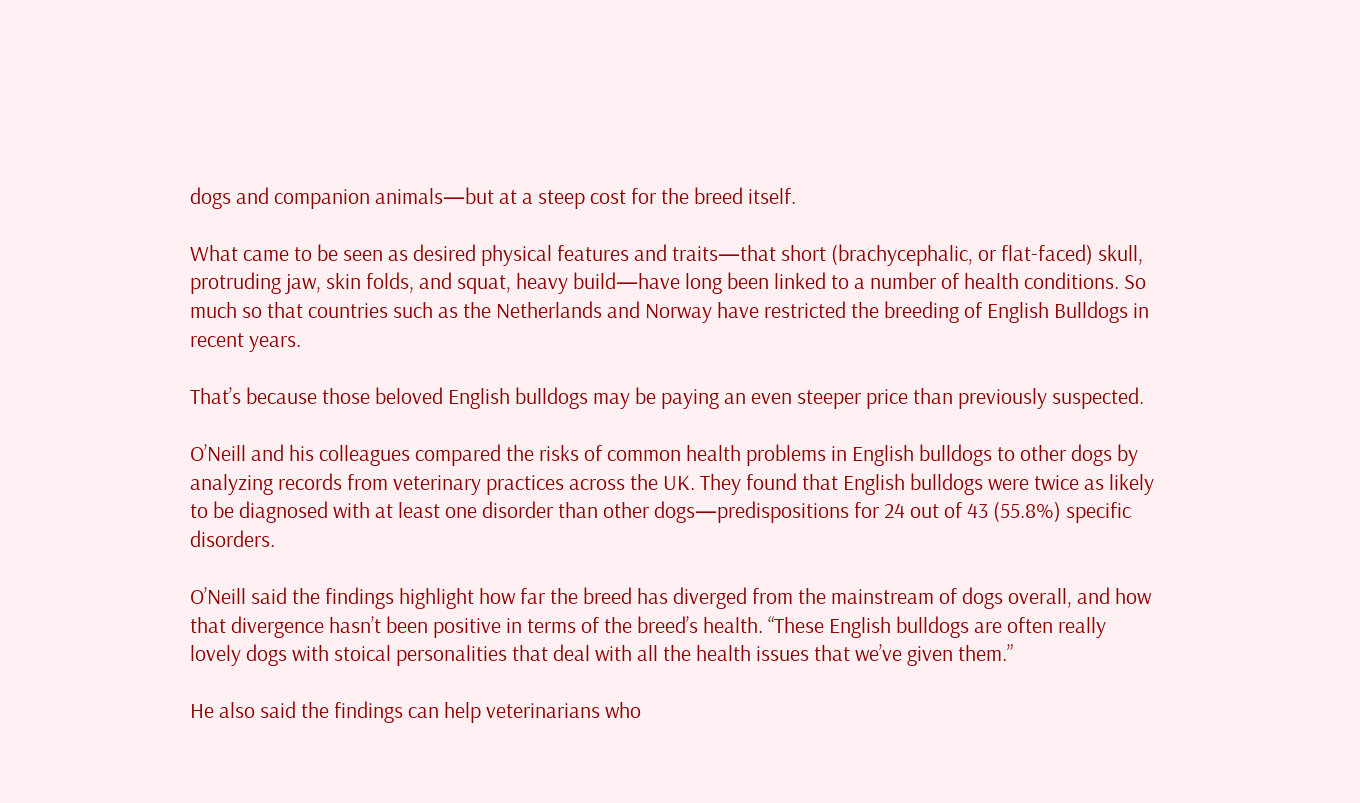dogs and companion animals—but at a steep cost for the breed itself.

What came to be seen as desired physical features and traits—that short (brachycephalic, or flat-faced) skull, protruding jaw, skin folds, and squat, heavy build—have long been linked to a number of health conditions. So much so that countries such as the Netherlands and Norway have restricted the breeding of English Bulldogs in recent years.

That’s because those beloved English bulldogs may be paying an even steeper price than previously suspected.

O’Neill and his colleagues compared the risks of common health problems in English bulldogs to other dogs by analyzing records from veterinary practices across the UK. They found that English bulldogs were twice as likely to be diagnosed with at least one disorder than other dogs—predispositions for 24 out of 43 (55.8%) specific disorders.

O’Neill said the findings highlight how far the breed has diverged from the mainstream of dogs overall, and how that divergence hasn’t been positive in terms of the breed’s health. “These English bulldogs are often really lovely dogs with stoical personalities that deal with all the health issues that we’ve given them.”

He also said the findings can help veterinarians who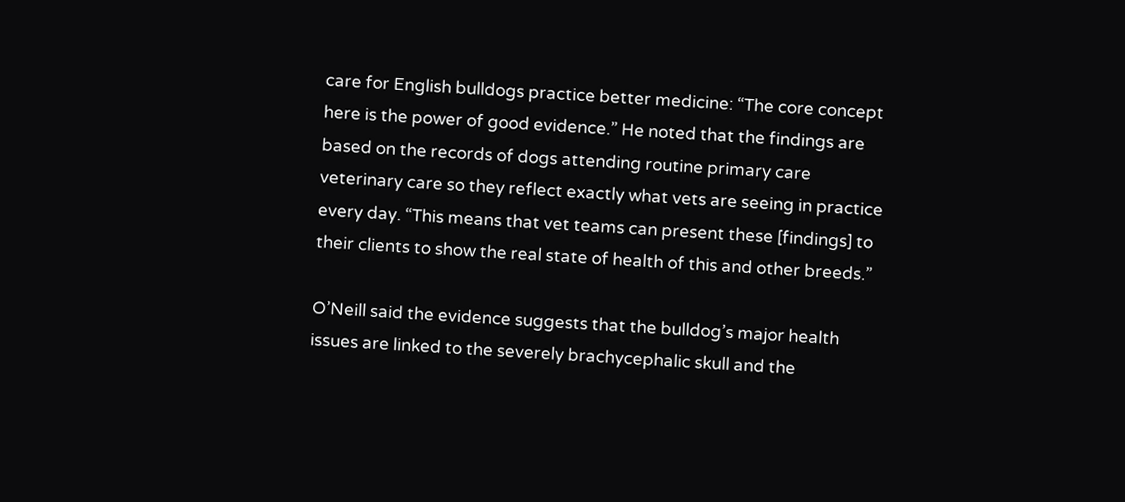care for English bulldogs practice better medicine: “The core concept here is the power of good evidence.” He noted that the findings are based on the records of dogs attending routine primary care veterinary care so they reflect exactly what vets are seeing in practice every day. “This means that vet teams can present these [findings] to their clients to show the real state of health of this and other breeds.”

O’Neill said the evidence suggests that the bulldog’s major health issues are linked to the severely brachycephalic skull and the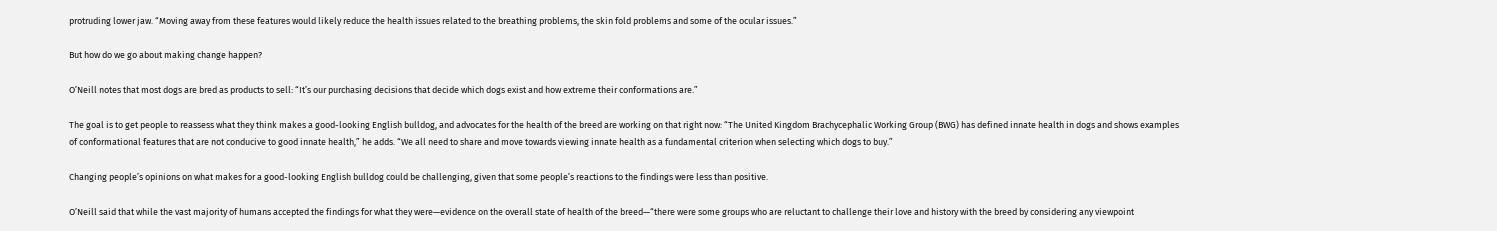protruding lower jaw. “Moving away from these features would likely reduce the health issues related to the breathing problems, the skin fold problems and some of the ocular issues.”

But how do we go about making change happen?

O’Neill notes that most dogs are bred as products to sell: “It’s our purchasing decisions that decide which dogs exist and how extreme their conformations are.”

The goal is to get people to reassess what they think makes a good-looking English bulldog, and advocates for the health of the breed are working on that right now: “The United Kingdom Brachycephalic Working Group (BWG) has defined innate health in dogs and shows examples of conformational features that are not conducive to good innate health,” he adds. “We all need to share and move towards viewing innate health as a fundamental criterion when selecting which dogs to buy.”

Changing people’s opinions on what makes for a good-looking English bulldog could be challenging, given that some people’s reactions to the findings were less than positive.

O’Neill said that while the vast majority of humans accepted the findings for what they were—evidence on the overall state of health of the breed—“there were some groups who are reluctant to challenge their love and history with the breed by considering any viewpoint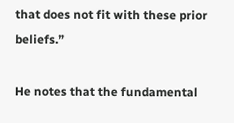that does not fit with these prior beliefs.”

He notes that the fundamental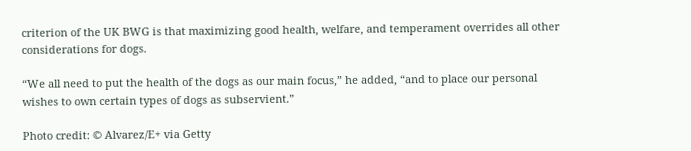criterion of the UK BWG is that maximizing good health, welfare, and temperament overrides all other considerations for dogs.

“We all need to put the health of the dogs as our main focus,” he added, “and to place our personal wishes to own certain types of dogs as subservient.”

Photo credit: © Alvarez/E+ via Getty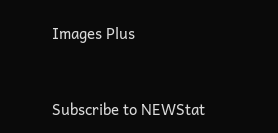Images Plus



Subscribe to NEWStat